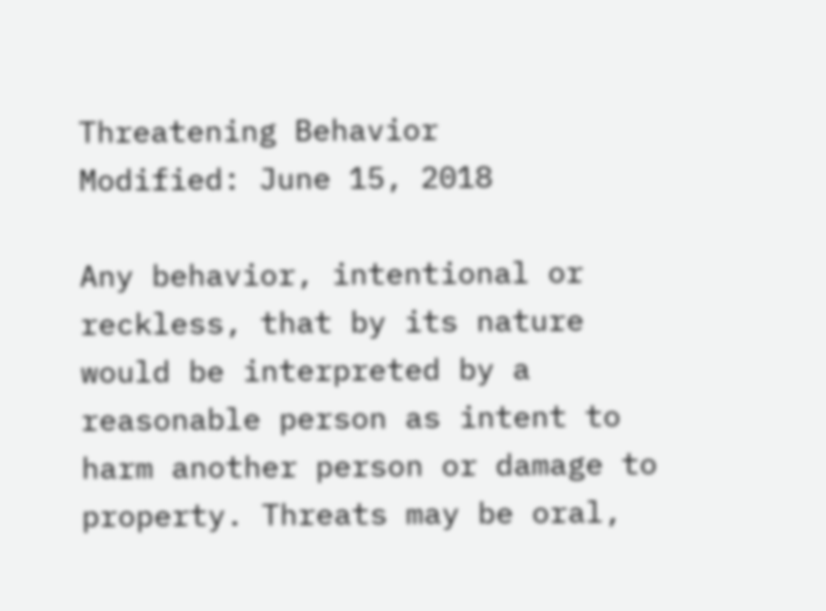Threatening Behavior
Modified: June 15, 2018

Any behavior, intentional or reckless, that by its nature would be interpreted by a reasonable person as intent to harm another person or damage to property. Threats may be oral,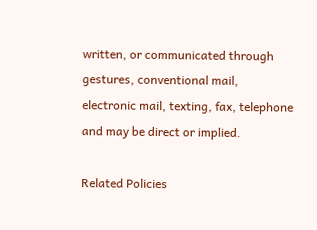written, or communicated through gestures, conventional mail, electronic mail, texting, fax, telephone and may be direct or implied.

Related Policies